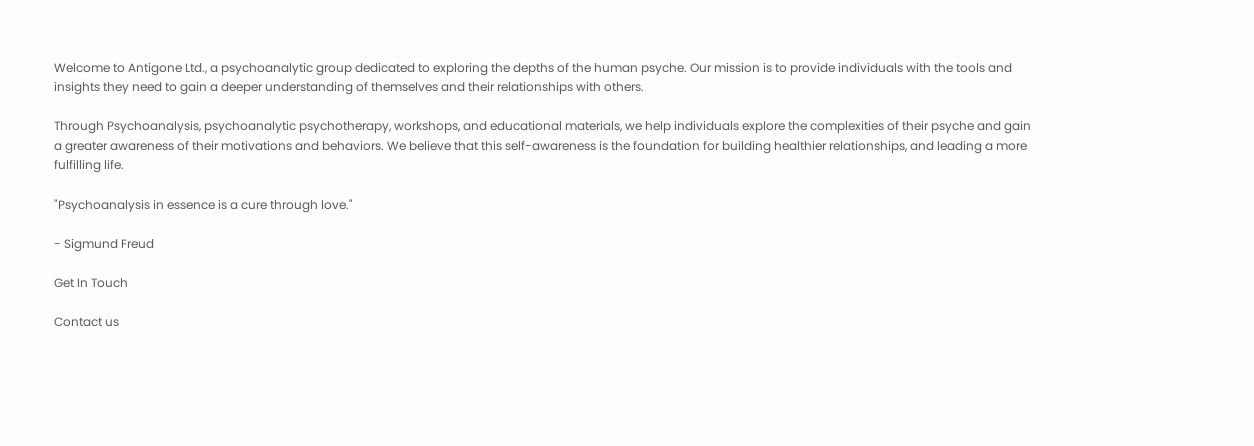Welcome to Antigone Ltd., a psychoanalytic group dedicated to exploring the depths of the human psyche. Our mission is to provide individuals with the tools and insights they need to gain a deeper understanding of themselves and their relationships with others.

Through Psychoanalysis, psychoanalytic psychotherapy, workshops, and educational materials, we help individuals explore the complexities of their psyche and gain a greater awareness of their motivations and behaviors. We believe that this self-awareness is the foundation for building healthier relationships, and leading a more fulfilling life.

"Psychoanalysis in essence is a cure through love."

- Sigmund Freud

Get In Touch

Contact us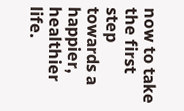now to take the first step towards a happier, healthier life.